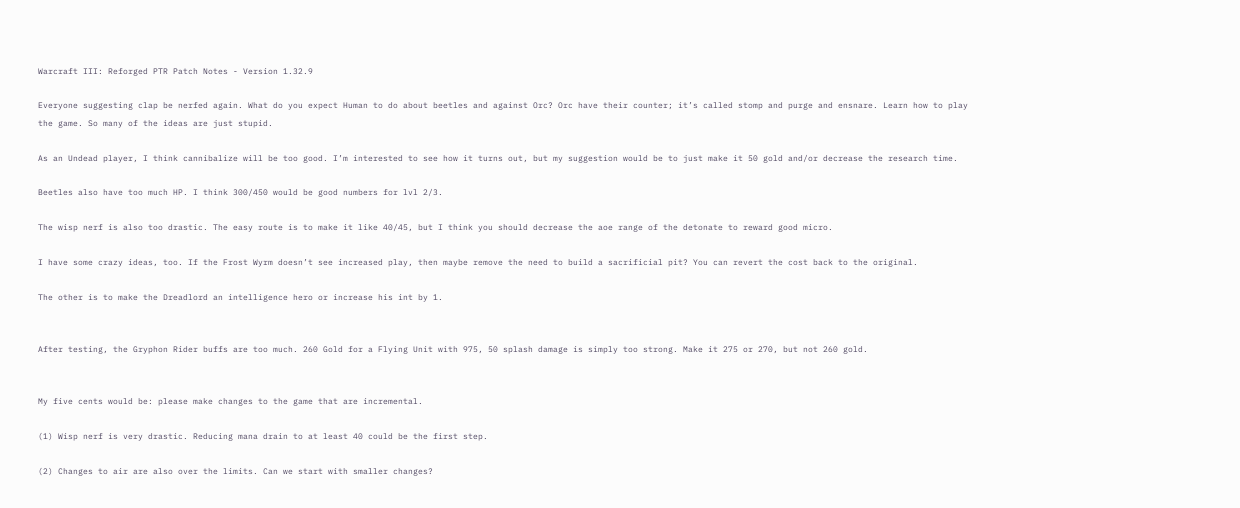Warcraft III: Reforged PTR Patch Notes - Version 1.32.9

Everyone suggesting clap be nerfed again. What do you expect Human to do about beetles and against Orc? Orc have their counter; it’s called stomp and purge and ensnare. Learn how to play the game. So many of the ideas are just stupid.

As an Undead player, I think cannibalize will be too good. I’m interested to see how it turns out, but my suggestion would be to just make it 50 gold and/or decrease the research time.

Beetles also have too much HP. I think 300/450 would be good numbers for lvl 2/3.

The wisp nerf is also too drastic. The easy route is to make it like 40/45, but I think you should decrease the aoe range of the detonate to reward good micro.

I have some crazy ideas, too. If the Frost Wyrm doesn’t see increased play, then maybe remove the need to build a sacrificial pit? You can revert the cost back to the original.

The other is to make the Dreadlord an intelligence hero or increase his int by 1.


After testing, the Gryphon Rider buffs are too much. 260 Gold for a Flying Unit with 975, 50 splash damage is simply too strong. Make it 275 or 270, but not 260 gold.


My five cents would be: please make changes to the game that are incremental.

(1) Wisp nerf is very drastic. Reducing mana drain to at least 40 could be the first step.

(2) Changes to air are also over the limits. Can we start with smaller changes?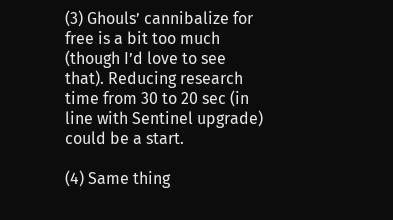(3) Ghouls’ cannibalize for free is a bit too much (though I’d love to see that). Reducing research time from 30 to 20 sec (in line with Sentinel upgrade) could be a start.

(4) Same thing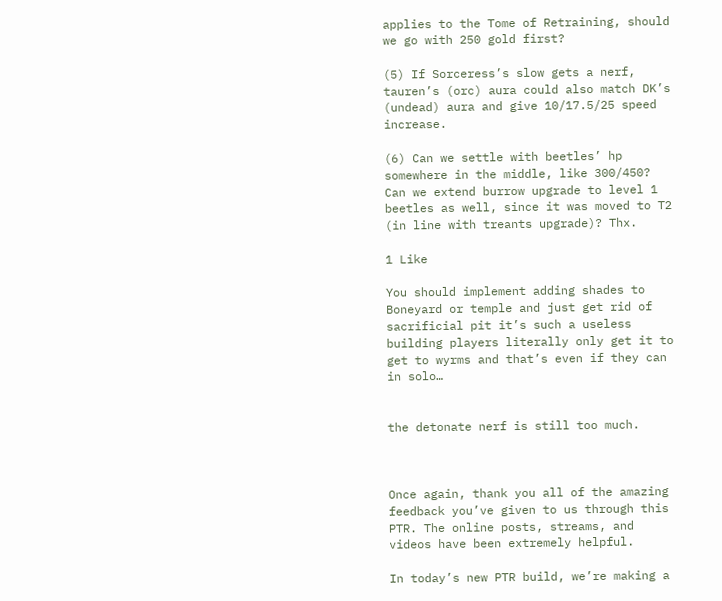applies to the Tome of Retraining, should we go with 250 gold first?

(5) If Sorceress’s slow gets a nerf, tauren’s (orc) aura could also match DK’s (undead) aura and give 10/17.5/25 speed increase.

(6) Can we settle with beetles’ hp somewhere in the middle, like 300/450? Can we extend burrow upgrade to level 1 beetles as well, since it was moved to T2 (in line with treants upgrade)? Thx.

1 Like

You should implement adding shades to Boneyard or temple and just get rid of sacrificial pit it’s such a useless building players literally only get it to get to wyrms and that’s even if they can in solo…


the detonate nerf is still too much.



Once again, thank you all of the amazing feedback you’ve given to us through this PTR. The online posts, streams, and videos have been extremely helpful.

In today’s new PTR build, we’re making a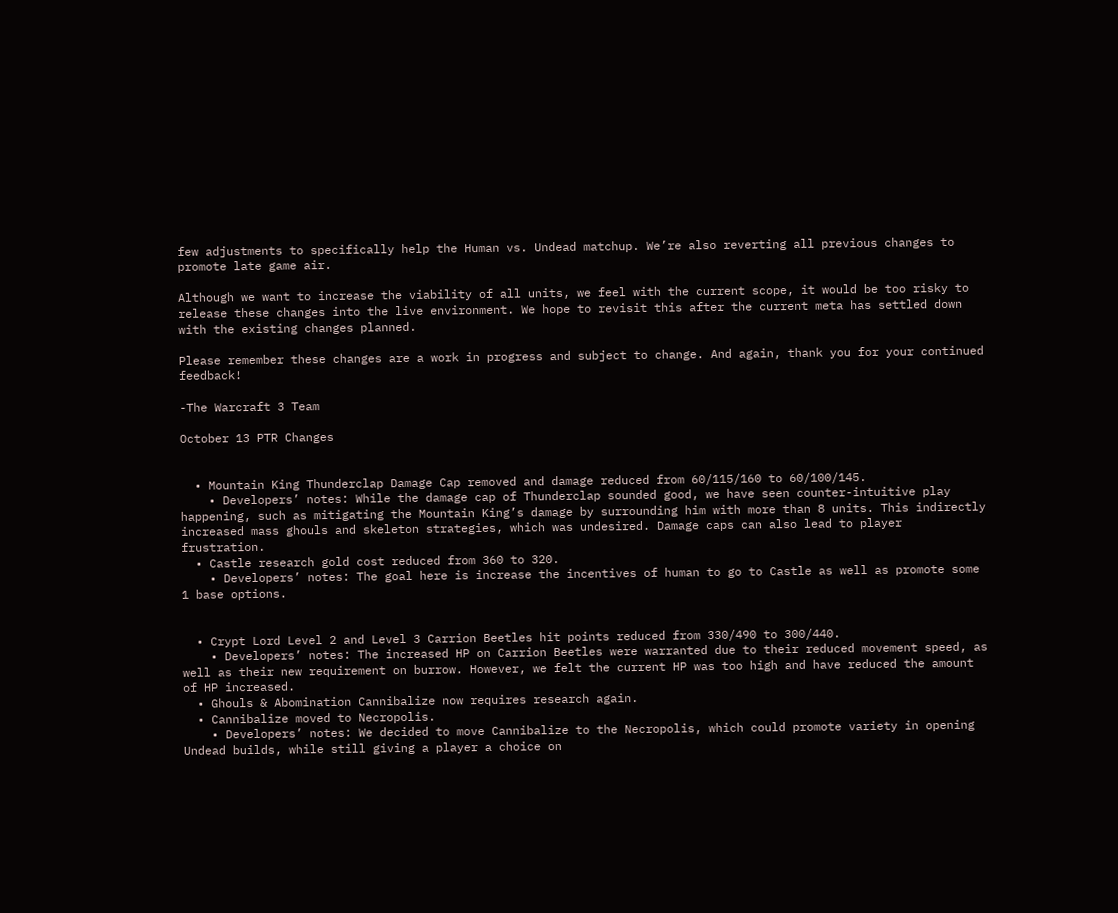few adjustments to specifically help the Human vs. Undead matchup. We’re also reverting all previous changes to promote late game air.

Although we want to increase the viability of all units, we feel with the current scope, it would be too risky to release these changes into the live environment. We hope to revisit this after the current meta has settled down with the existing changes planned.

Please remember these changes are a work in progress and subject to change. And again, thank you for your continued feedback!

-The Warcraft 3 Team

October 13 PTR Changes


  • Mountain King Thunderclap Damage Cap removed and damage reduced from 60/115/160 to 60/100/145.
    • Developers’ notes: While the damage cap of Thunderclap sounded good, we have seen counter-intuitive play happening, such as mitigating the Mountain King’s damage by surrounding him with more than 8 units. This indirectly increased mass ghouls and skeleton strategies, which was undesired. Damage caps can also lead to player frustration.
  • Castle research gold cost reduced from 360 to 320.
    • Developers’ notes: The goal here is increase the incentives of human to go to Castle as well as promote some 1 base options.


  • Crypt Lord Level 2 and Level 3 Carrion Beetles hit points reduced from 330/490 to 300/440.
    • Developers’ notes: The increased HP on Carrion Beetles were warranted due to their reduced movement speed, as well as their new requirement on burrow. However, we felt the current HP was too high and have reduced the amount of HP increased.
  • Ghouls & Abomination Cannibalize now requires research again.
  • Cannibalize moved to Necropolis.
    • Developers’ notes: We decided to move Cannibalize to the Necropolis, which could promote variety in opening Undead builds, while still giving a player a choice on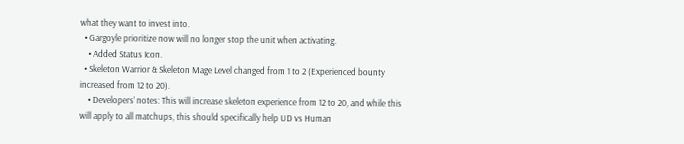what they want to invest into.
  • Gargoyle prioritize now will no longer stop the unit when activating.
    • Added Status Icon.
  • Skeleton Warrior & Skeleton Mage Level changed from 1 to 2 (Experienced bounty increased from 12 to 20).
    • Developers’ notes: This will increase skeleton experience from 12 to 20, and while this will apply to all matchups, this should specifically help UD vs Human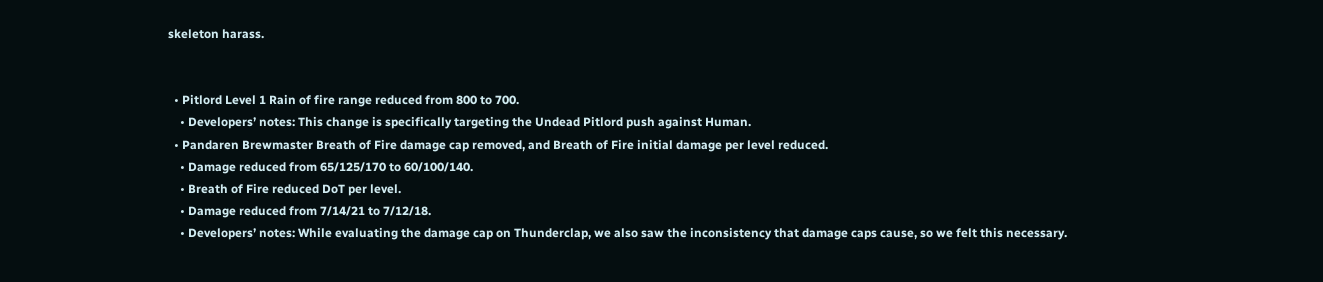skeleton harass.


  • Pitlord Level 1 Rain of fire range reduced from 800 to 700.
    • Developers’ notes: This change is specifically targeting the Undead Pitlord push against Human.
  • Pandaren Brewmaster Breath of Fire damage cap removed, and Breath of Fire initial damage per level reduced.
    • Damage reduced from 65/125/170 to 60/100/140.
    • Breath of Fire reduced DoT per level.
    • Damage reduced from 7/14/21 to 7/12/18.
    • Developers’ notes: While evaluating the damage cap on Thunderclap, we also saw the inconsistency that damage caps cause, so we felt this necessary.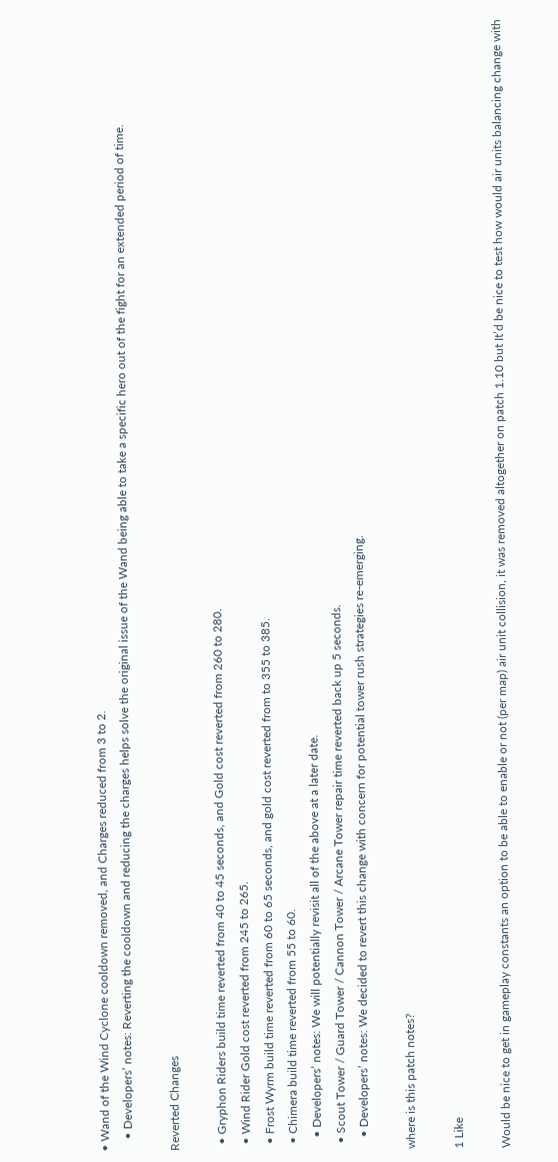• Wand of the Wind Cyclone cooldown removed, and Charges reduced from 3 to 2.
    • Developers’ notes: Reverting the cooldown and reducing the charges helps solve the original issue of the Wand being able to take a specific hero out of the fight for an extended period of time.

Reverted Changes

  • Gryphon Riders build time reverted from 40 to 45 seconds, and Gold cost reverted from 260 to 280.
  • Wind Rider Gold cost reverted from 245 to 265.
  • Frost Wyrm build time reverted from 60 to 65 seconds, and gold cost reverted from to 355 to 385.
  • Chimera build time reverted from 55 to 60.
    • Developers’ notes: We will potentially revisit all of the above at a later date.
  • Scout Tower / Guard Tower / Cannon Tower / Arcane Tower repair time reverted back up 5 seconds.
    • Developers’ notes: We decided to revert this change with concern for potential tower rush strategies re-emerging.

where is this patch notes?

1 Like

Would be nice to get in gameplay constants an option to be able to enable or not (per map) air unit collision, it was removed altogether on patch 1.10 but It’d be nice to test how would air units balancing change with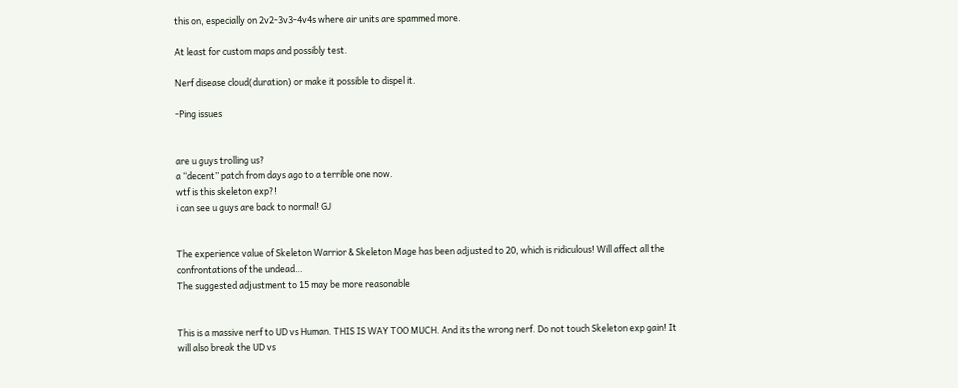this on, especially on 2v2-3v3-4v4s where air units are spammed more.

At least for custom maps and possibly test.

Nerf disease cloud(duration) or make it possible to dispel it.

-Ping issues


are u guys trolling us?
a ‘‘decent’’ patch from days ago to a terrible one now.
wtf is this skeleton exp?!
i can see u guys are back to normal! GJ


The experience value of Skeleton Warrior & Skeleton Mage has been adjusted to 20, which is ridiculous! Will affect all the confrontations of the undead…
The suggested adjustment to 15 may be more reasonable


This is a massive nerf to UD vs Human. THIS IS WAY TOO MUCH. And its the wrong nerf. Do not touch Skeleton exp gain! It will also break the UD vs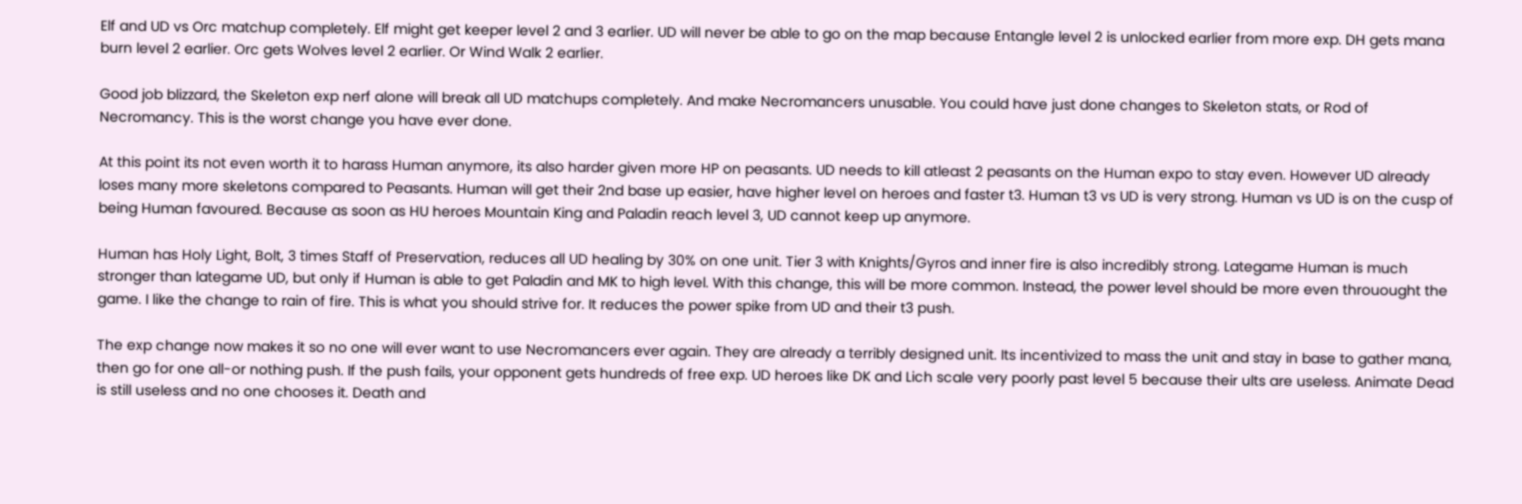Elf and UD vs Orc matchup completely. Elf might get keeper level 2 and 3 earlier. UD will never be able to go on the map because Entangle level 2 is unlocked earlier from more exp. DH gets mana burn level 2 earlier. Orc gets Wolves level 2 earlier. Or Wind Walk 2 earlier.

Good job blizzard, the Skeleton exp nerf alone will break all UD matchups completely. And make Necromancers unusable. You could have just done changes to Skeleton stats, or Rod of Necromancy. This is the worst change you have ever done.

At this point its not even worth it to harass Human anymore, its also harder given more HP on peasants. UD needs to kill atleast 2 peasants on the Human expo to stay even. However UD already loses many more skeletons compared to Peasants. Human will get their 2nd base up easier, have higher level on heroes and faster t3. Human t3 vs UD is very strong. Human vs UD is on the cusp of being Human favoured. Because as soon as HU heroes Mountain King and Paladin reach level 3, UD cannot keep up anymore.

Human has Holy Light, Bolt, 3 times Staff of Preservation, reduces all UD healing by 30% on one unit. Tier 3 with Knights/Gyros and inner fire is also incredibly strong. Lategame Human is much stronger than lategame UD, but only if Human is able to get Paladin and MK to high level. With this change, this will be more common. Instead, the power level should be more even throuought the game. I like the change to rain of fire. This is what you should strive for. It reduces the power spike from UD and their t3 push.

The exp change now makes it so no one will ever want to use Necromancers ever again. They are already a terribly designed unit. Its incentivized to mass the unit and stay in base to gather mana, then go for one all-or nothing push. If the push fails, your opponent gets hundreds of free exp. UD heroes like DK and Lich scale very poorly past level 5 because their ults are useless. Animate Dead is still useless and no one chooses it. Death and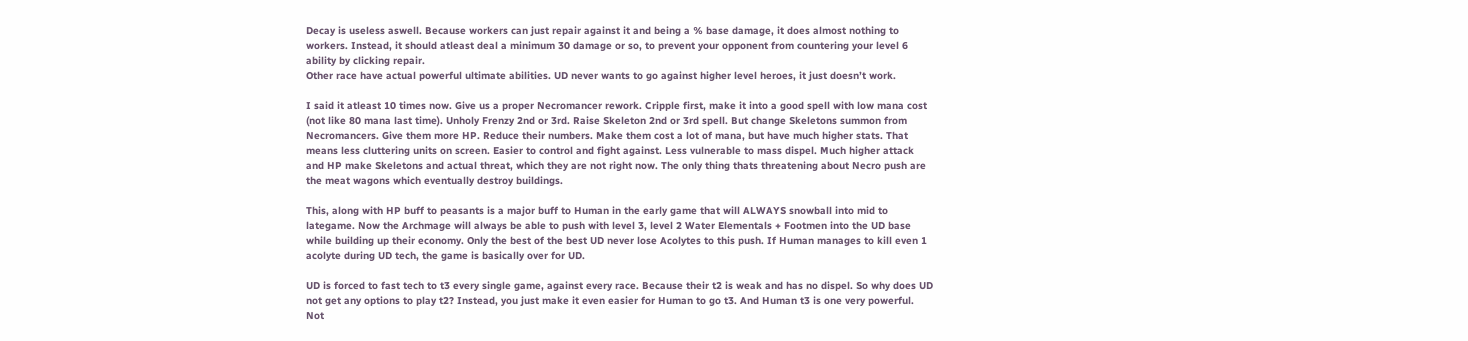Decay is useless aswell. Because workers can just repair against it and being a % base damage, it does almost nothing to workers. Instead, it should atleast deal a minimum 30 damage or so, to prevent your opponent from countering your level 6 ability by clicking repair.
Other race have actual powerful ultimate abilities. UD never wants to go against higher level heroes, it just doesn’t work.

I said it atleast 10 times now. Give us a proper Necromancer rework. Cripple first, make it into a good spell with low mana cost (not like 80 mana last time). Unholy Frenzy 2nd or 3rd. Raise Skeleton 2nd or 3rd spell. But change Skeletons summon from Necromancers. Give them more HP. Reduce their numbers. Make them cost a lot of mana, but have much higher stats. That means less cluttering units on screen. Easier to control and fight against. Less vulnerable to mass dispel. Much higher attack and HP make Skeletons and actual threat, which they are not right now. The only thing thats threatening about Necro push are the meat wagons which eventually destroy buildings.

This, along with HP buff to peasants is a major buff to Human in the early game that will ALWAYS snowball into mid to lategame. Now the Archmage will always be able to push with level 3, level 2 Water Elementals + Footmen into the UD base while building up their economy. Only the best of the best UD never lose Acolytes to this push. If Human manages to kill even 1 acolyte during UD tech, the game is basically over for UD.

UD is forced to fast tech to t3 every single game, against every race. Because their t2 is weak and has no dispel. So why does UD not get any options to play t2? Instead, you just make it even easier for Human to go t3. And Human t3 is one very powerful. Not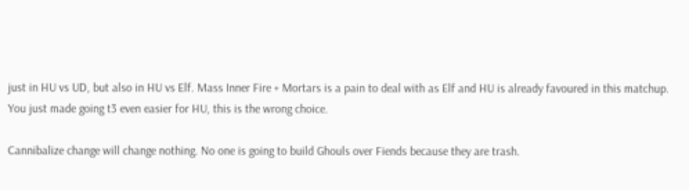just in HU vs UD, but also in HU vs Elf. Mass Inner Fire + Mortars is a pain to deal with as Elf and HU is already favoured in this matchup. You just made going t3 even easier for HU, this is the wrong choice.

Cannibalize change will change nothing. No one is going to build Ghouls over Fiends because they are trash.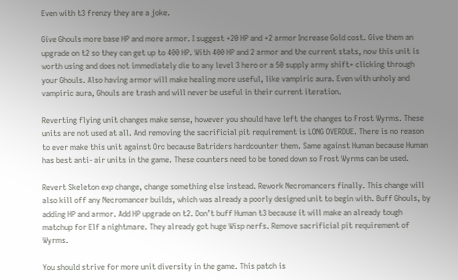Even with t3 frenzy they are a joke.

Give Ghouls more base HP and more armor. I suggest +20 HP and +2 armor Increase Gold cost. Give them an upgrade on t2 so they can get up to 400 HP. With 400 HP and 2 armor and the current stats, now this unit is worth using and does not immediately die to any level 3 hero or a 50 supply army shift+ clicking through your Ghouls. Also having armor will make healing more useful, like vampiric aura. Even with unholy and vampiric aura, Ghouls are trash and will never be useful in their current iteration.

Reverting flying unit changes make sense, however you should have left the changes to Frost Wyrms. These units are not used at all. And removing the sacrificial pit requirement is LONG OVERDUE. There is no reason to ever make this unit against Orc because Batriders hardcounter them. Same against Human because Human has best anti- air units in the game. These counters need to be toned down so Frost Wyrms can be used.

Revert Skeleton exp change, change something else instead. Rework Necromancers finally. This change will also kill off any Necromancer builds, which was already a poorly designed unit to begin with. Buff Ghouls, by adding HP and armor. Add HP upgrade on t2. Don’t buff Human t3 because it will make an already tough matchup for Elf a nightmare. They already got huge Wisp nerfs. Remove sacrificial pit requirement of Wyrms.

You should strive for more unit diversity in the game. This patch is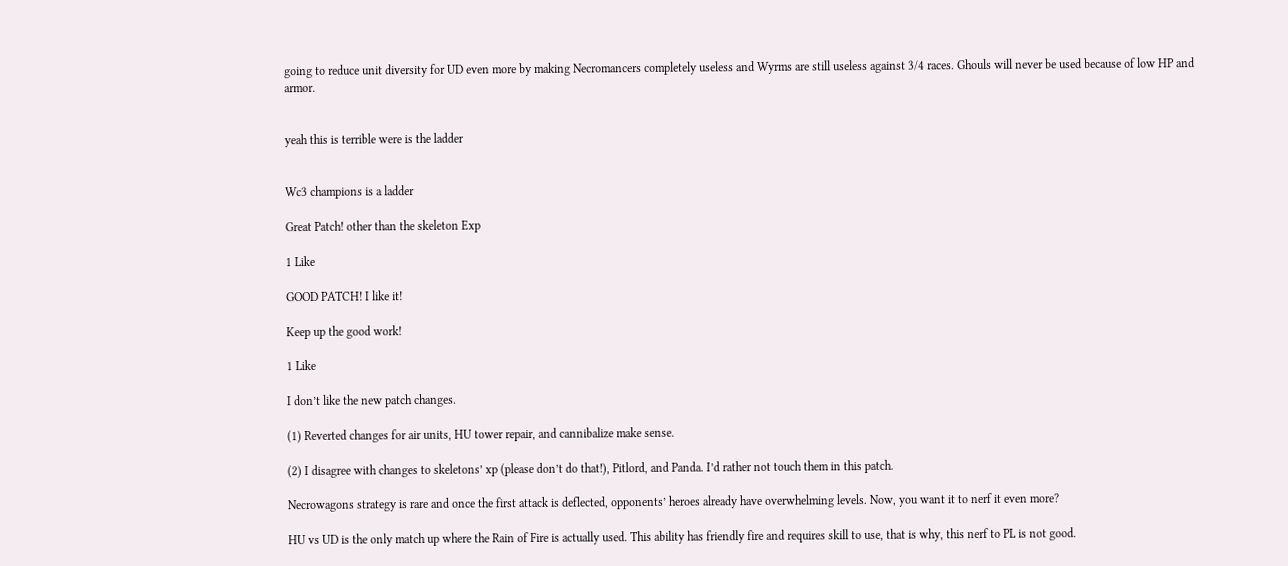going to reduce unit diversity for UD even more by making Necromancers completely useless and Wyrms are still useless against 3/4 races. Ghouls will never be used because of low HP and armor.


yeah this is terrible were is the ladder


Wc3 champions is a ladder

Great Patch! other than the skeleton Exp

1 Like

GOOD PATCH! I like it!

Keep up the good work!

1 Like

I don’t like the new patch changes.

(1) Reverted changes for air units, HU tower repair, and cannibalize make sense.

(2) I disagree with changes to skeletons’ xp (please don’t do that!), Pitlord, and Panda. I’d rather not touch them in this patch.

Necrowagons strategy is rare and once the first attack is deflected, opponents’ heroes already have overwhelming levels. Now, you want it to nerf it even more?

HU vs UD is the only match up where the Rain of Fire is actually used. This ability has friendly fire and requires skill to use, that is why, this nerf to PL is not good.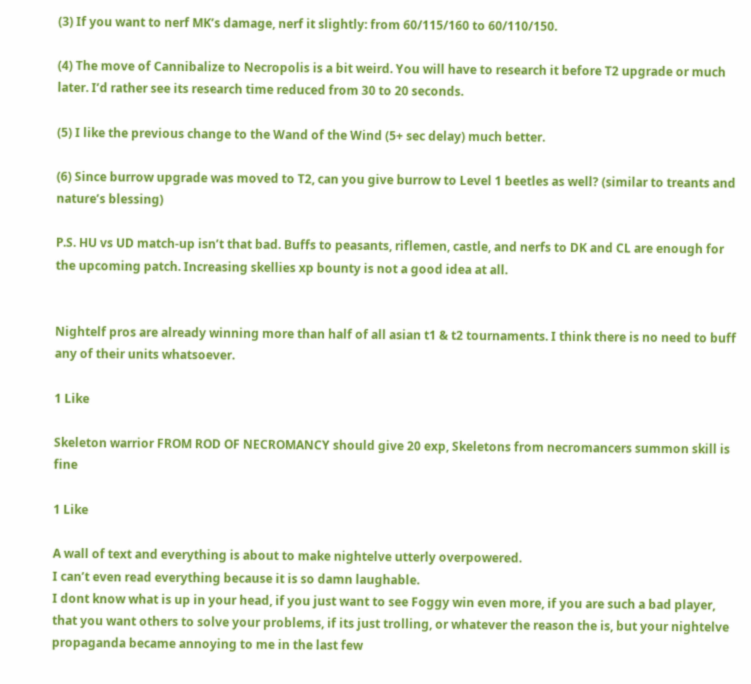(3) If you want to nerf MK’s damage, nerf it slightly: from 60/115/160 to 60/110/150.

(4) The move of Cannibalize to Necropolis is a bit weird. You will have to research it before T2 upgrade or much later. I’d rather see its research time reduced from 30 to 20 seconds.

(5) I like the previous change to the Wand of the Wind (5+ sec delay) much better.

(6) Since burrow upgrade was moved to T2, can you give burrow to Level 1 beetles as well? (similar to treants and nature’s blessing)

P.S. HU vs UD match-up isn’t that bad. Buffs to peasants, riflemen, castle, and nerfs to DK and CL are enough for the upcoming patch. Increasing skellies xp bounty is not a good idea at all.


Nightelf pros are already winning more than half of all asian t1 & t2 tournaments. I think there is no need to buff any of their units whatsoever.

1 Like

Skeleton warrior FROM ROD OF NECROMANCY should give 20 exp, Skeletons from necromancers summon skill is fine

1 Like

A wall of text and everything is about to make nightelve utterly overpowered.
I can’t even read everything because it is so damn laughable.
I dont know what is up in your head, if you just want to see Foggy win even more, if you are such a bad player, that you want others to solve your problems, if its just trolling, or whatever the reason the is, but your nightelve propaganda became annoying to me in the last few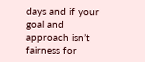days and if your goal and approach isn’t fairness for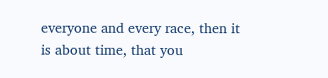everyone and every race, then it is about time, that you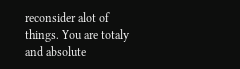reconsider alot of things. You are totaly and absolute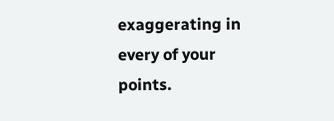exaggerating in every of your points.